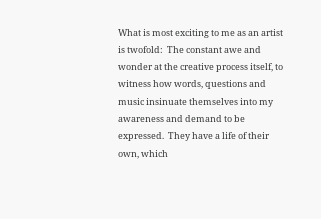What is most exciting to me as an artist is twofold:  The constant awe and wonder at the creative process itself, to witness how words, questions and music insinuate themselves into my awareness and demand to be expressed.  They have a life of their own, which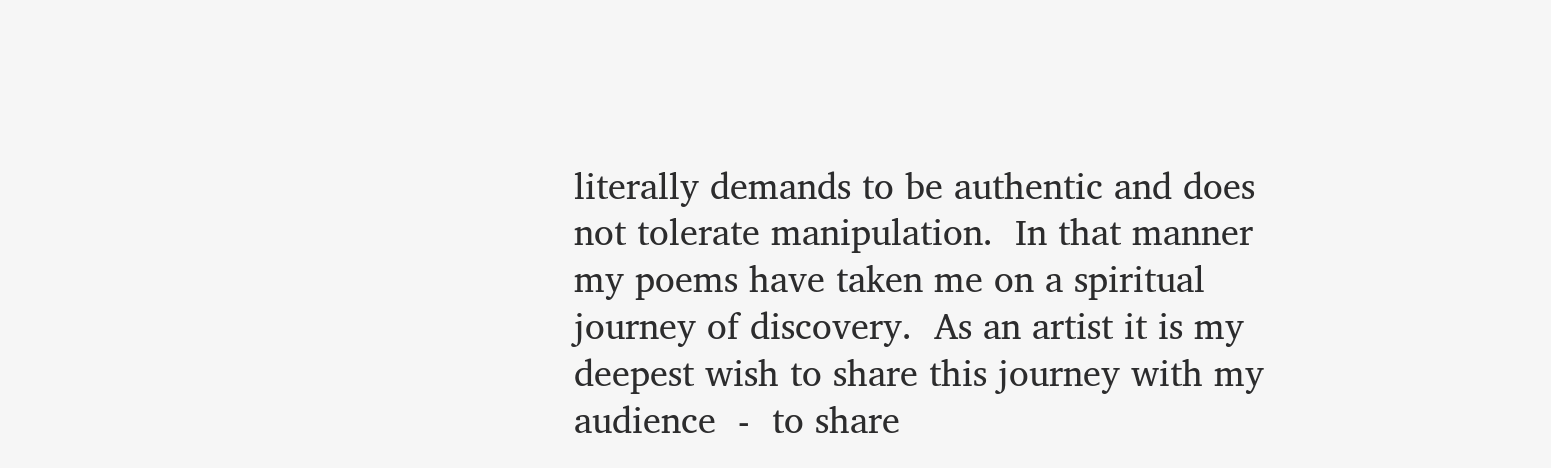literally demands to be authentic and does not tolerate manipulation.  In that manner my poems have taken me on a spiritual journey of discovery.  As an artist it is my deepest wish to share this journey with my audience  -  to share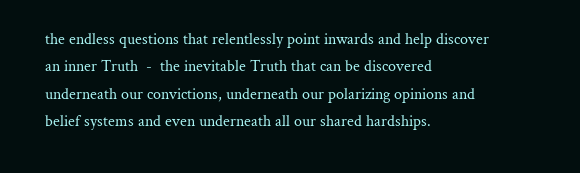the endless questions that relentlessly point inwards and help discover an inner Truth  -  the inevitable Truth that can be discovered underneath our convictions, underneath our polarizing opinions and belief systems and even underneath all our shared hardships.